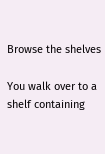Browse the shelves

You walk over to a shelf containing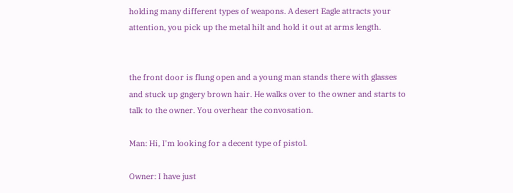holding many different types of weapons. A desert Eagle attracts your attention, you pick up the metal hilt and hold it out at arms length.


the front door is flung open and a young man stands there with glasses and stuck up gngery brown hair. He walks over to the owner and starts to talk to the owner. You overhear the convosation.

Man: Hi, I'm looking for a decent type of pistol.

Owner: I have just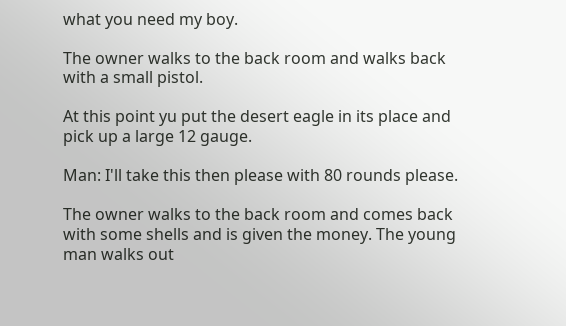what you need my boy.

The owner walks to the back room and walks back with a small pistol.

At this point yu put the desert eagle in its place and pick up a large 12 gauge.

Man: I'll take this then please with 80 rounds please.

The owner walks to the back room and comes back with some shells and is given the money. The young man walks out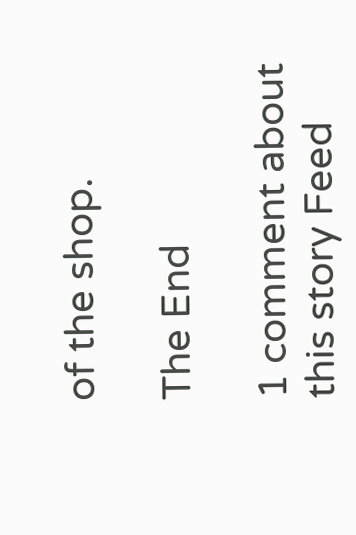of the shop.

The End

1 comment about this story Feed